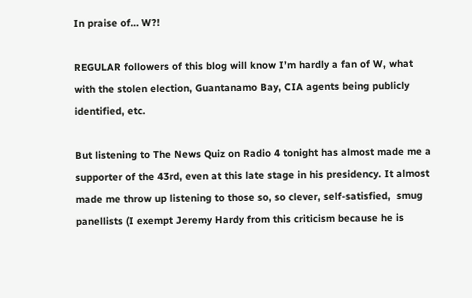In praise of… W?!

REGULAR followers of this blog will know I’m hardly a fan of W, what with the stolen election, Guantanamo Bay, CIA agents being publicly identified, etc.

But listening to The News Quiz on Radio 4 tonight has almost made me a supporter of the 43rd, even at this late stage in his presidency. It almost made me throw up listening to those so, so clever, self-satisfied,  smug panellists (I exempt Jeremy Hardy from this criticism because he is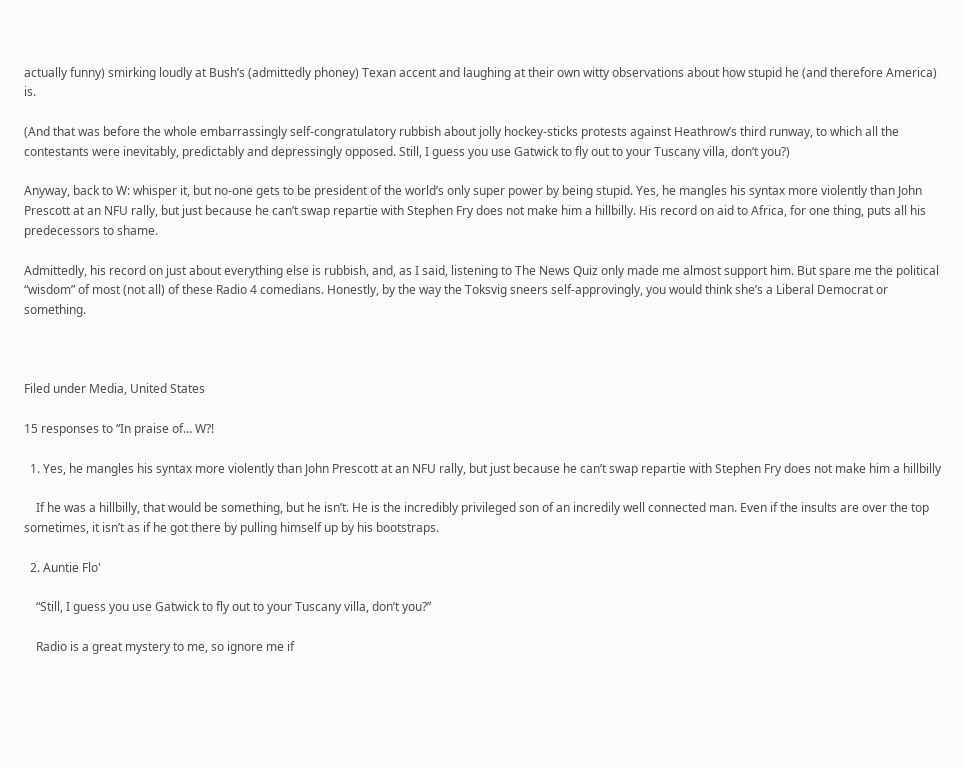actually funny) smirking loudly at Bush’s (admittedly phoney) Texan accent and laughing at their own witty observations about how stupid he (and therefore America) is.

(And that was before the whole embarrassingly self-congratulatory rubbish about jolly hockey-sticks protests against Heathrow’s third runway, to which all the contestants were inevitably, predictably and depressingly opposed. Still, I guess you use Gatwick to fly out to your Tuscany villa, don’t you?)

Anyway, back to W: whisper it, but no-one gets to be president of the world’s only super power by being stupid. Yes, he mangles his syntax more violently than John Prescott at an NFU rally, but just because he can’t swap repartie with Stephen Fry does not make him a hillbilly. His record on aid to Africa, for one thing, puts all his predecessors to shame.

Admittedly, his record on just about everything else is rubbish, and, as I said, listening to The News Quiz only made me almost support him. But spare me the political “wisdom” of most (not all) of these Radio 4 comedians. Honestly, by the way the Toksvig sneers self-approvingly, you would think she’s a Liberal Democrat or something.



Filed under Media, United States

15 responses to “In praise of… W?!

  1. Yes, he mangles his syntax more violently than John Prescott at an NFU rally, but just because he can’t swap repartie with Stephen Fry does not make him a hillbilly

    If he was a hillbilly, that would be something, but he isn’t. He is the incredibly privileged son of an incredily well connected man. Even if the insults are over the top sometimes, it isn’t as if he got there by pulling himself up by his bootstraps.

  2. Auntie Flo'

    “Still, I guess you use Gatwick to fly out to your Tuscany villa, don’t you?”

    Radio is a great mystery to me, so ignore me if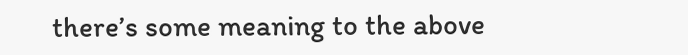there’s some meaning to the above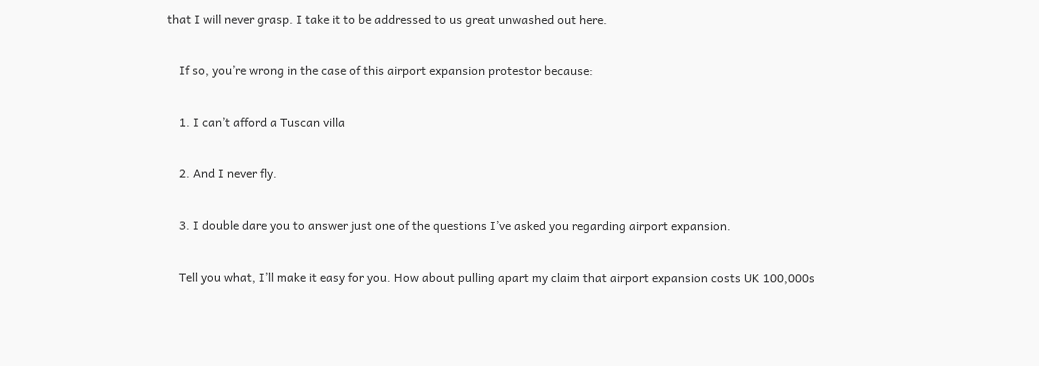that I will never grasp. I take it to be addressed to us great unwashed out here.

    If so, you’re wrong in the case of this airport expansion protestor because:

    1. I can’t afford a Tuscan villa

    2. And I never fly.

    3. I double dare you to answer just one of the questions I’ve asked you regarding airport expansion.

    Tell you what, I’ll make it easy for you. How about pulling apart my claim that airport expansion costs UK 100,000s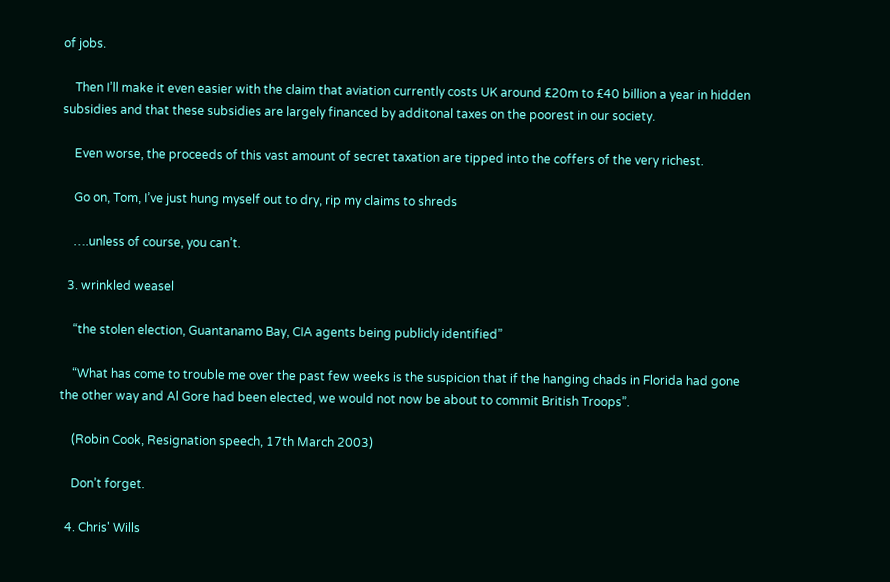of jobs.

    Then I’ll make it even easier with the claim that aviation currently costs UK around £20m to £40 billion a year in hidden subsidies and that these subsidies are largely financed by additonal taxes on the poorest in our society.

    Even worse, the proceeds of this vast amount of secret taxation are tipped into the coffers of the very richest.

    Go on, Tom, I’ve just hung myself out to dry, rip my claims to shreds

    ….unless of course, you can’t.

  3. wrinkled weasel

    “the stolen election, Guantanamo Bay, CIA agents being publicly identified”

    “What has come to trouble me over the past few weeks is the suspicion that if the hanging chads in Florida had gone the other way and Al Gore had been elected, we would not now be about to commit British Troops”.

    (Robin Cook, Resignation speech, 17th March 2003)

    Don’t forget.

  4. Chris' Wills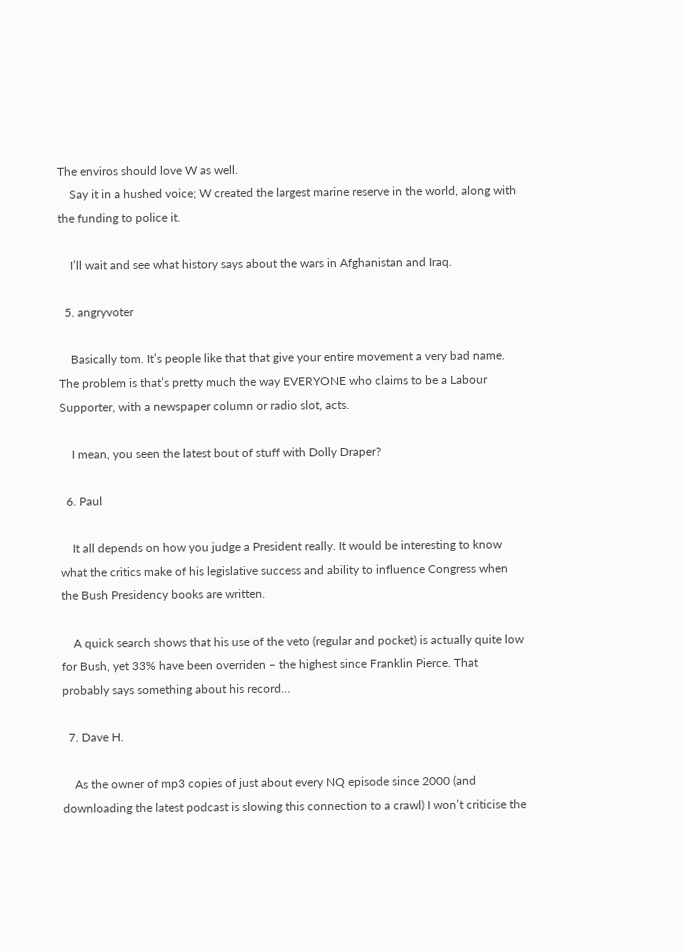The enviros should love W as well.
    Say it in a hushed voice; W created the largest marine reserve in the world, along with the funding to police it.

    I’ll wait and see what history says about the wars in Afghanistan and Iraq.

  5. angryvoter

    Basically tom. It’s people like that that give your entire movement a very bad name. The problem is that’s pretty much the way EVERYONE who claims to be a Labour Supporter, with a newspaper column or radio slot, acts.

    I mean, you seen the latest bout of stuff with Dolly Draper?

  6. Paul

    It all depends on how you judge a President really. It would be interesting to know what the critics make of his legislative success and ability to influence Congress when the Bush Presidency books are written.

    A quick search shows that his use of the veto (regular and pocket) is actually quite low for Bush, yet 33% have been overriden – the highest since Franklin Pierce. That probably says something about his record…

  7. Dave H.

    As the owner of mp3 copies of just about every NQ episode since 2000 (and downloading the latest podcast is slowing this connection to a crawl) I won’t criticise the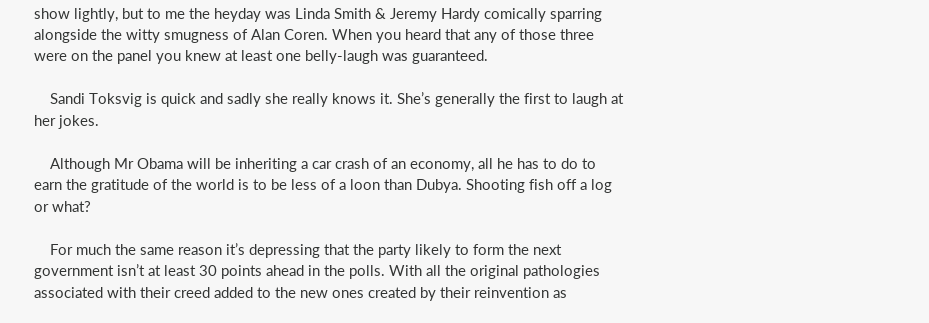show lightly, but to me the heyday was Linda Smith & Jeremy Hardy comically sparring alongside the witty smugness of Alan Coren. When you heard that any of those three were on the panel you knew at least one belly-laugh was guaranteed.

    Sandi Toksvig is quick and sadly she really knows it. She’s generally the first to laugh at her jokes.

    Although Mr Obama will be inheriting a car crash of an economy, all he has to do to earn the gratitude of the world is to be less of a loon than Dubya. Shooting fish off a log or what?

    For much the same reason it’s depressing that the party likely to form the next government isn’t at least 30 points ahead in the polls. With all the original pathologies associated with their creed added to the new ones created by their reinvention as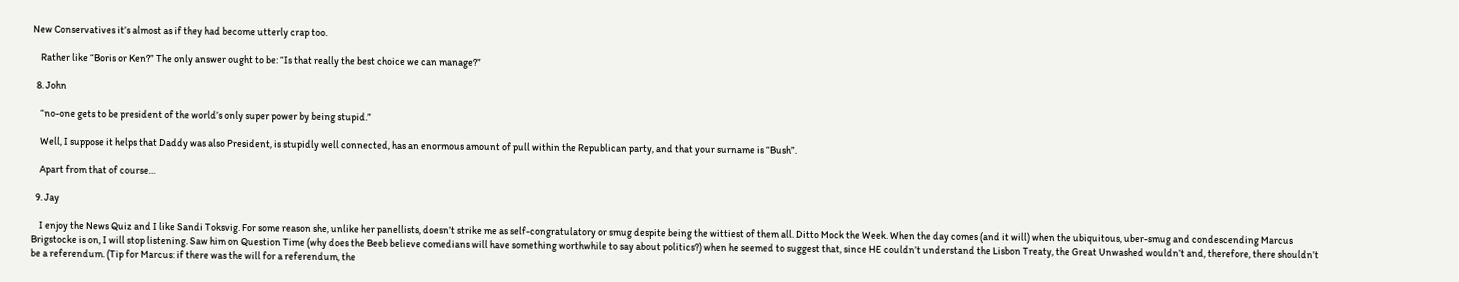New Conservatives it’s almost as if they had become utterly crap too.

    Rather like “Boris or Ken?” The only answer ought to be: “Is that really the best choice we can manage?”

  8. John

    “no-one gets to be president of the world’s only super power by being stupid.”

    Well, I suppose it helps that Daddy was also President, is stupidly well connected, has an enormous amount of pull within the Republican party, and that your surname is “Bush”.

    Apart from that of course…

  9. Jay

    I enjoy the News Quiz and I like Sandi Toksvig. For some reason she, unlike her panellists, doesn’t strike me as self-congratulatory or smug despite being the wittiest of them all. Ditto Mock the Week. When the day comes (and it will) when the ubiquitous, uber-smug and condescending Marcus Brigstocke is on, I will stop listening. Saw him on Question Time (why does the Beeb believe comedians will have something worthwhile to say about politics?) when he seemed to suggest that, since HE couldn’t understand the Lisbon Treaty, the Great Unwashed wouldn’t and, therefore, there shouldn’t be a referendum. (Tip for Marcus: if there was the will for a referendum, the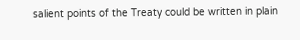salient points of the Treaty could be written in plain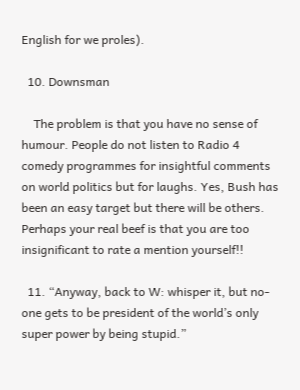English for we proles).

  10. Downsman

    The problem is that you have no sense of humour. People do not listen to Radio 4 comedy programmes for insightful comments on world politics but for laughs. Yes, Bush has been an easy target but there will be others. Perhaps your real beef is that you are too insignificant to rate a mention yourself!!

  11. “Anyway, back to W: whisper it, but no-one gets to be president of the world’s only super power by being stupid.”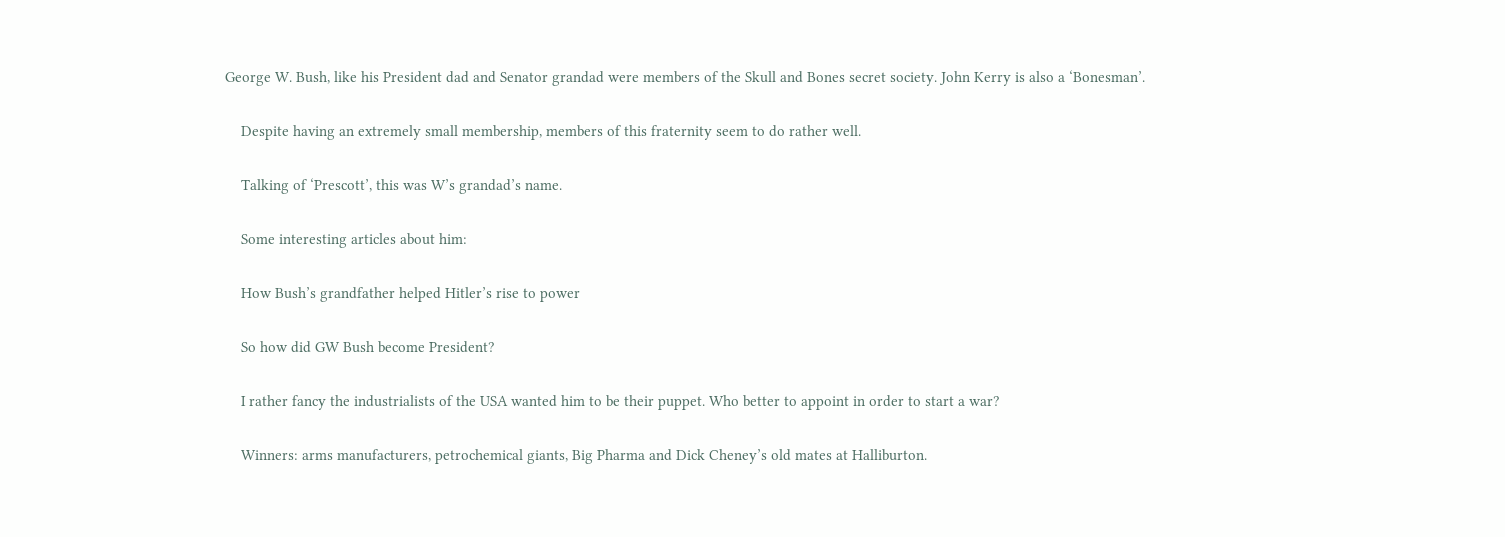George W. Bush, like his President dad and Senator grandad were members of the Skull and Bones secret society. John Kerry is also a ‘Bonesman’.

    Despite having an extremely small membership, members of this fraternity seem to do rather well.

    Talking of ‘Prescott’, this was W’s grandad’s name.

    Some interesting articles about him:

    How Bush’s grandfather helped Hitler’s rise to power

    So how did GW Bush become President?

    I rather fancy the industrialists of the USA wanted him to be their puppet. Who better to appoint in order to start a war?

    Winners: arms manufacturers, petrochemical giants, Big Pharma and Dick Cheney’s old mates at Halliburton.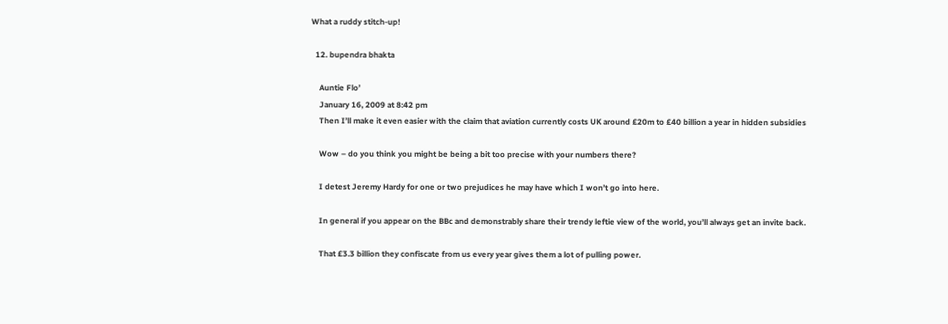What a ruddy stitch-up!

  12. bupendra bhakta

    Auntie Flo’
    January 16, 2009 at 8:42 pm
    Then I’ll make it even easier with the claim that aviation currently costs UK around £20m to £40 billion a year in hidden subsidies

    Wow – do you think you might be being a bit too precise with your numbers there?

    I detest Jeremy Hardy for one or two prejudices he may have which I won’t go into here.

    In general if you appear on the BBc and demonstrably share their trendy leftie view of the world, you’ll always get an invite back.

    That £3.3 billion they confiscate from us every year gives them a lot of pulling power.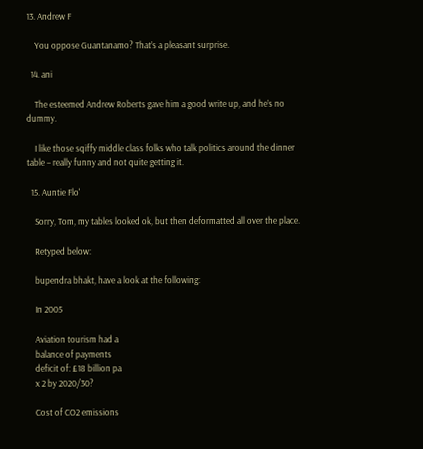13. Andrew F

    You oppose Guantanamo? That’s a pleasant surprise.

  14. ani

    The esteemed Andrew Roberts gave him a good write up, and he’s no dummy.

    I like those sqiffy middle class folks who talk politics around the dinner table – really funny and not quite getting it.

  15. Auntie Flo'

    Sorry, Tom, my tables looked ok, but then deformatted all over the place.

    Retyped below:

    bupendra bhakt, have a look at the following:

    In 2005

    Aviation tourism had a
    balance of payments
    deficit of: £18 billion pa
    x 2 by 2020/30?

    Cost of CO2 emissions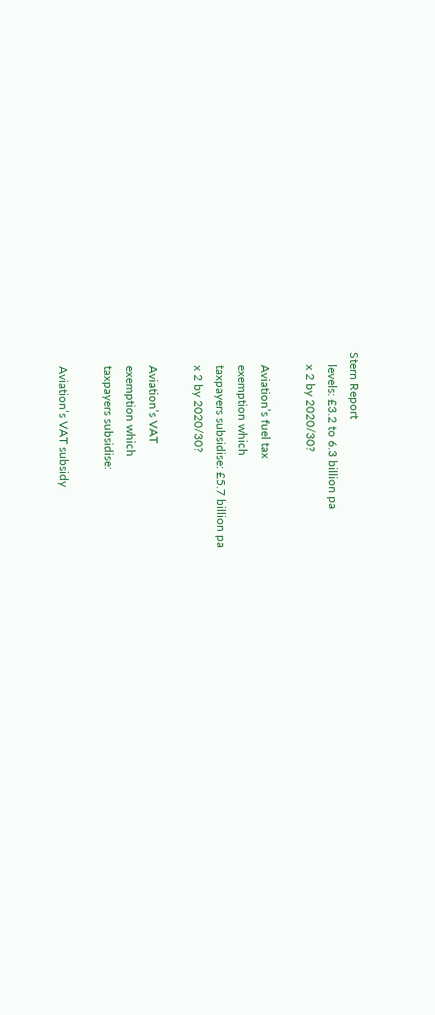Stern Report
    levels: £3.2 to 6.3 billion pa
    x 2 by 2020/30?

    Aviation’s fuel tax
    exemption which
    taxpayers subsidise: £5.7 billion pa
    x 2 by 2020/30?

    Aviation’s VAT
    exemption which
    taxpayers subsidise:

    Aviation’s VAT subsidy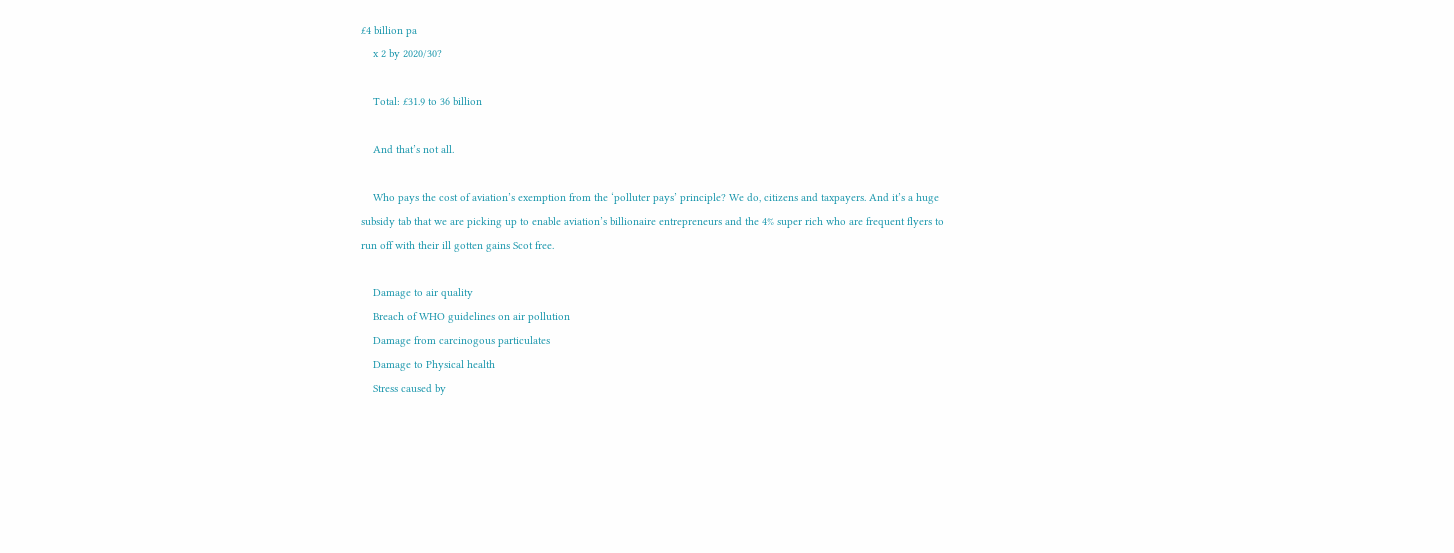£4 billion pa
    x 2 by 2020/30?

    Total: £31.9 to 36 billion

    And that’s not all.

    Who pays the cost of aviation’s exemption from the ‘polluter pays’ principle? We do, citizens and taxpayers. And it’s a huge subsidy tab that we are picking up to enable aviation’s billionaire entrepreneurs and the 4% super rich who are frequent flyers to run off with their ill gotten gains Scot free.

    Damage to air quality
    Breach of WHO guidelines on air pollution
    Damage from carcinogous particulates
    Damage to Physical health
    Stress caused by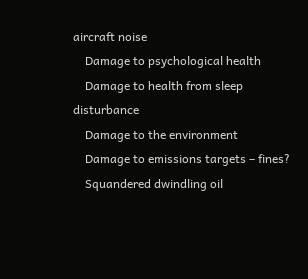aircraft noise
    Damage to psychological health
    Damage to health from sleep disturbance
    Damage to the environment
    Damage to emissions targets – fines?
    Squandered dwindling oil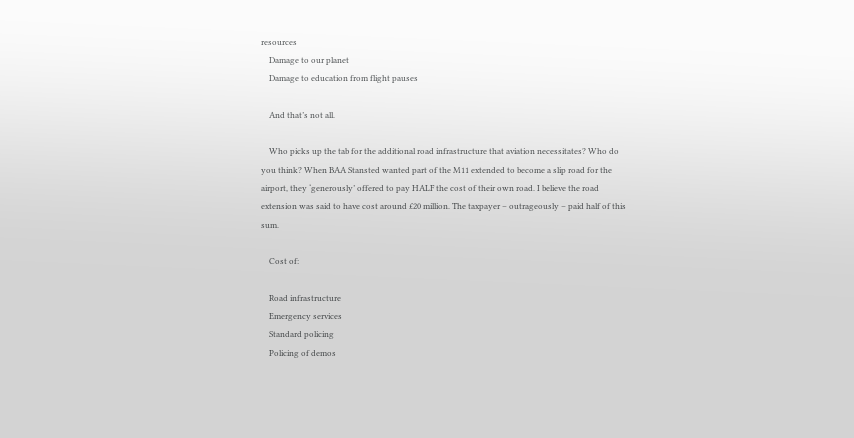resources
    Damage to our planet
    Damage to education from flight pauses

    And that’s not all.

    Who picks up the tab for the additional road infrastructure that aviation necessitates? Who do you think? When BAA Stansted wanted part of the M11 extended to become a slip road for the airport, they ‘generously’ offered to pay HALF the cost of their own road. I believe the road extension was said to have cost around £20 million. The taxpayer – outrageously – paid half of this sum.

    Cost of:

    Road infrastructure
    Emergency services
    Standard policing
    Policing of demos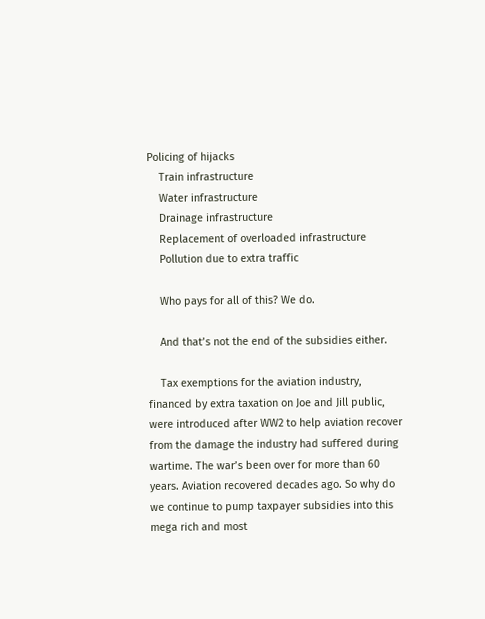Policing of hijacks
    Train infrastructure
    Water infrastructure
    Drainage infrastructure
    Replacement of overloaded infrastructure
    Pollution due to extra traffic

    Who pays for all of this? We do.

    And that’s not the end of the subsidies either.

    Tax exemptions for the aviation industry, financed by extra taxation on Joe and Jill public, were introduced after WW2 to help aviation recover from the damage the industry had suffered during wartime. The war’s been over for more than 60 years. Aviation recovered decades ago. So why do we continue to pump taxpayer subsidies into this mega rich and most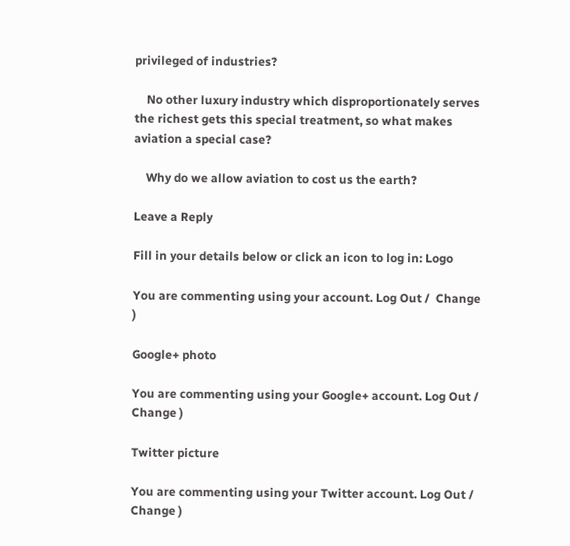privileged of industries?

    No other luxury industry which disproportionately serves the richest gets this special treatment, so what makes aviation a special case?

    Why do we allow aviation to cost us the earth?

Leave a Reply

Fill in your details below or click an icon to log in: Logo

You are commenting using your account. Log Out /  Change )

Google+ photo

You are commenting using your Google+ account. Log Out /  Change )

Twitter picture

You are commenting using your Twitter account. Log Out /  Change )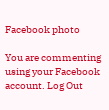Facebook photo

You are commenting using your Facebook account. Log Out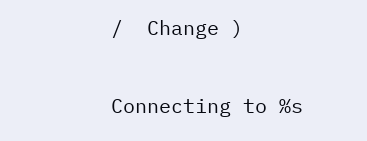/  Change )


Connecting to %s